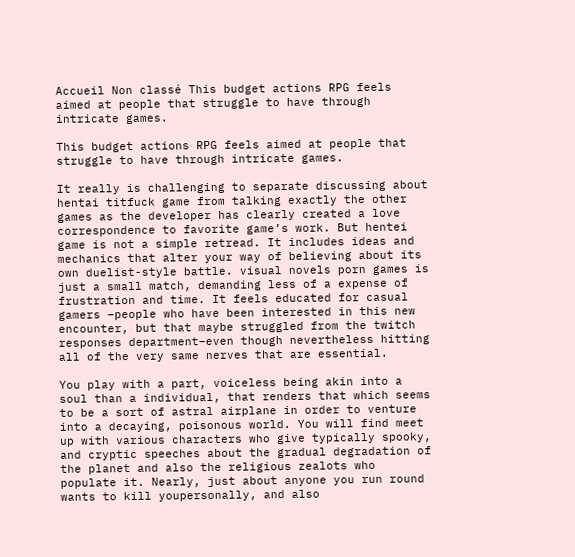Accueil Non classé This budget actions RPG feels aimed at people that struggle to have through intricate games.

This budget actions RPG feels aimed at people that struggle to have through intricate games.

It really is challenging to separate discussing about hentai titfuck game from talking exactly the other games as the developer has clearly created a love correspondence to favorite game’s work. But hentei game is not a simple retread. It includes ideas and mechanics that alter your way of believing about its own duelist-style battle. visual novels porn games is just a small match, demanding less of a expense of frustration and time. It feels educated for casual gamers –people who have been interested in this new encounter, but that maybe struggled from the twitch responses department–even though nevertheless hitting all of the very same nerves that are essential.

You play with a part, voiceless being akin into a soul than a individual, that renders that which seems to be a sort of astral airplane in order to venture into a decaying, poisonous world. You will find meet up with various characters who give typically spooky, and cryptic speeches about the gradual degradation of the planet and also the religious zealots who populate it. Nearly, just about anyone you run round wants to kill youpersonally, and also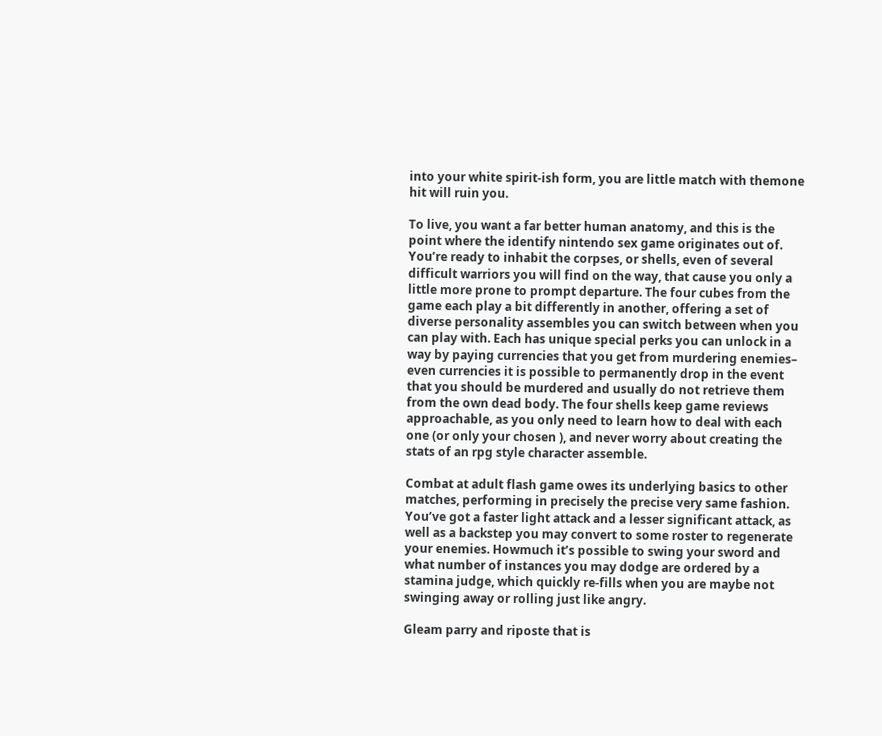into your white spirit-ish form, you are little match with themone hit will ruin you.

To live, you want a far better human anatomy, and this is the point where the identify nintendo sex game originates out of. You’re ready to inhabit the corpses, or shells, even of several difficult warriors you will find on the way, that cause you only a little more prone to prompt departure. The four cubes from the game each play a bit differently in another, offering a set of diverse personality assembles you can switch between when you can play with. Each has unique special perks you can unlock in a way by paying currencies that you get from murdering enemies– even currencies it is possible to permanently drop in the event that you should be murdered and usually do not retrieve them from the own dead body. The four shells keep game reviews approachable, as you only need to learn how to deal with each one (or only your chosen ), and never worry about creating the stats of an rpg style character assemble.

Combat at adult flash game owes its underlying basics to other matches, performing in precisely the precise very same fashion. You’ve got a faster light attack and a lesser significant attack, as well as a backstep you may convert to some roster to regenerate your enemies. Howmuch it’s possible to swing your sword and what number of instances you may dodge are ordered by a stamina judge, which quickly re-fills when you are maybe not swinging away or rolling just like angry.

Gleam parry and riposte that is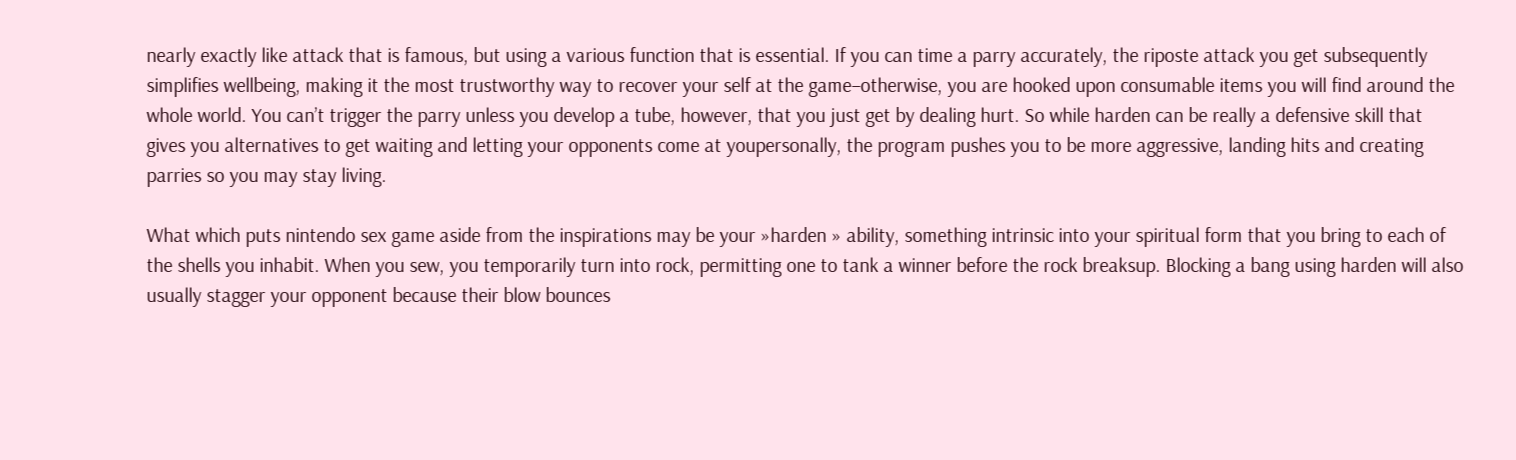nearly exactly like attack that is famous, but using a various function that is essential. If you can time a parry accurately, the riposte attack you get subsequently simplifies wellbeing, making it the most trustworthy way to recover your self at the game–otherwise, you are hooked upon consumable items you will find around the whole world. You can’t trigger the parry unless you develop a tube, however, that you just get by dealing hurt. So while harden can be really a defensive skill that gives you alternatives to get waiting and letting your opponents come at youpersonally, the program pushes you to be more aggressive, landing hits and creating parries so you may stay living.

What which puts nintendo sex game aside from the inspirations may be your »harden » ability, something intrinsic into your spiritual form that you bring to each of the shells you inhabit. When you sew, you temporarily turn into rock, permitting one to tank a winner before the rock breaksup. Blocking a bang using harden will also usually stagger your opponent because their blow bounces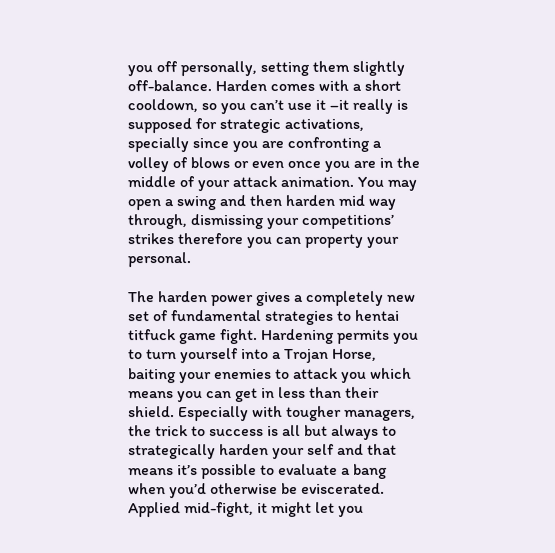you off personally, setting them slightly off-balance. Harden comes with a short cooldown, so you can’t use it –it really is supposed for strategic activations, specially since you are confronting a volley of blows or even once you are in the middle of your attack animation. You may open a swing and then harden mid way through, dismissing your competitions’ strikes therefore you can property your personal.

The harden power gives a completely new set of fundamental strategies to hentai titfuck game fight. Hardening permits you to turn yourself into a Trojan Horse, baiting your enemies to attack you which means you can get in less than their shield. Especially with tougher managers, the trick to success is all but always to strategically harden your self and that means it’s possible to evaluate a bang when you’d otherwise be eviscerated. Applied mid-fight, it might let you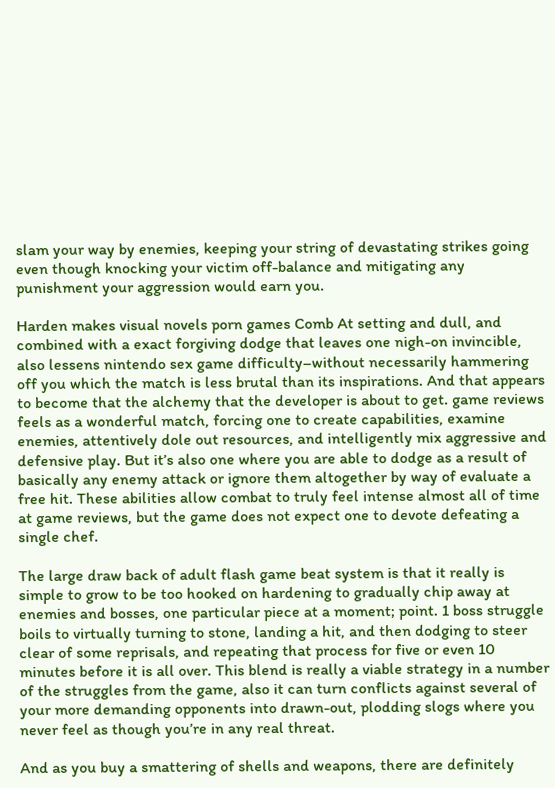slam your way by enemies, keeping your string of devastating strikes going even though knocking your victim off-balance and mitigating any punishment your aggression would earn you.

Harden makes visual novels porn games Comb At setting and dull, and combined with a exact forgiving dodge that leaves one nigh-on invincible, also lessens nintendo sex game difficulty–without necessarily hammering off you which the match is less brutal than its inspirations. And that appears to become that the alchemy that the developer is about to get. game reviews feels as a wonderful match, forcing one to create capabilities, examine enemies, attentively dole out resources, and intelligently mix aggressive and defensive play. But it’s also one where you are able to dodge as a result of basically any enemy attack or ignore them altogether by way of evaluate a free hit. These abilities allow combat to truly feel intense almost all of time at game reviews, but the game does not expect one to devote defeating a single chef.

The large draw back of adult flash game beat system is that it really is simple to grow to be too hooked on hardening to gradually chip away at enemies and bosses, one particular piece at a moment; point. 1 boss struggle boils to virtually turning to stone, landing a hit, and then dodging to steer clear of some reprisals, and repeating that process for five or even 10 minutes before it is all over. This blend is really a viable strategy in a number of the struggles from the game, also it can turn conflicts against several of your more demanding opponents into drawn-out, plodding slogs where you never feel as though you’re in any real threat.

And as you buy a smattering of shells and weapons, there are definitely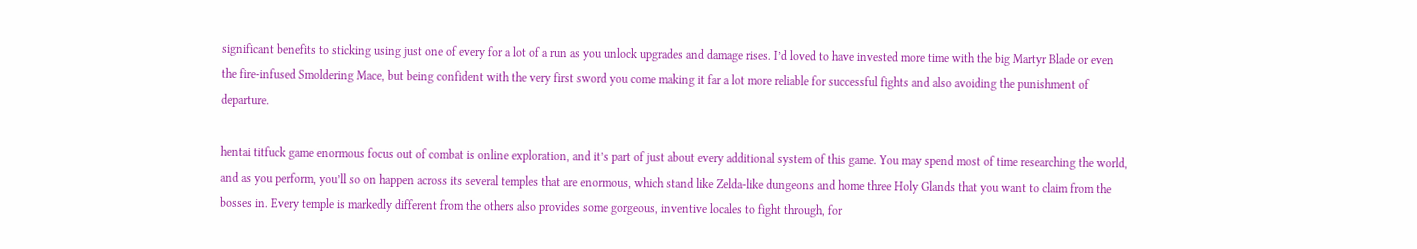significant benefits to sticking using just one of every for a lot of a run as you unlock upgrades and damage rises. I’d loved to have invested more time with the big Martyr Blade or even the fire-infused Smoldering Mace, but being confident with the very first sword you come making it far a lot more reliable for successful fights and also avoiding the punishment of departure.

hentai titfuck game enormous focus out of combat is online exploration, and it’s part of just about every additional system of this game. You may spend most of time researching the world, and as you perform, you’ll so on happen across its several temples that are enormous, which stand like Zelda-like dungeons and home three Holy Glands that you want to claim from the bosses in. Every temple is markedly different from the others also provides some gorgeous, inventive locales to fight through, for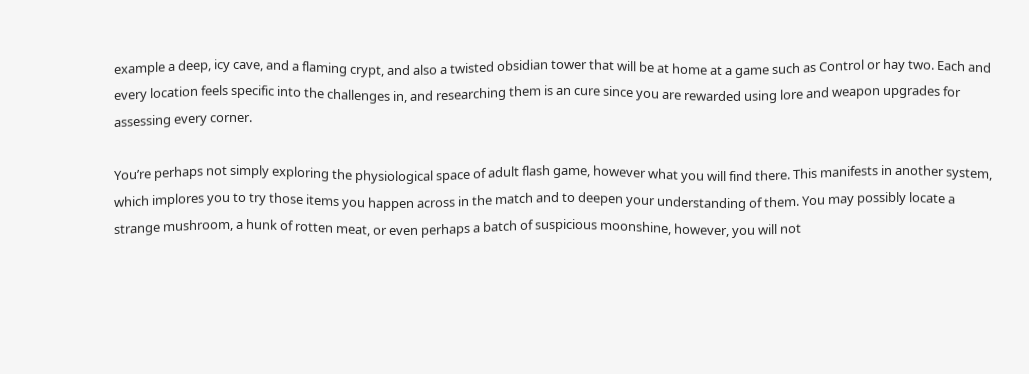example a deep, icy cave, and a flaming crypt, and also a twisted obsidian tower that will be at home at a game such as Control or hay two. Each and every location feels specific into the challenges in, and researching them is an cure since you are rewarded using lore and weapon upgrades for assessing every corner.

You’re perhaps not simply exploring the physiological space of adult flash game, however what you will find there. This manifests in another system, which implores you to try those items you happen across in the match and to deepen your understanding of them. You may possibly locate a strange mushroom, a hunk of rotten meat, or even perhaps a batch of suspicious moonshine, however, you will not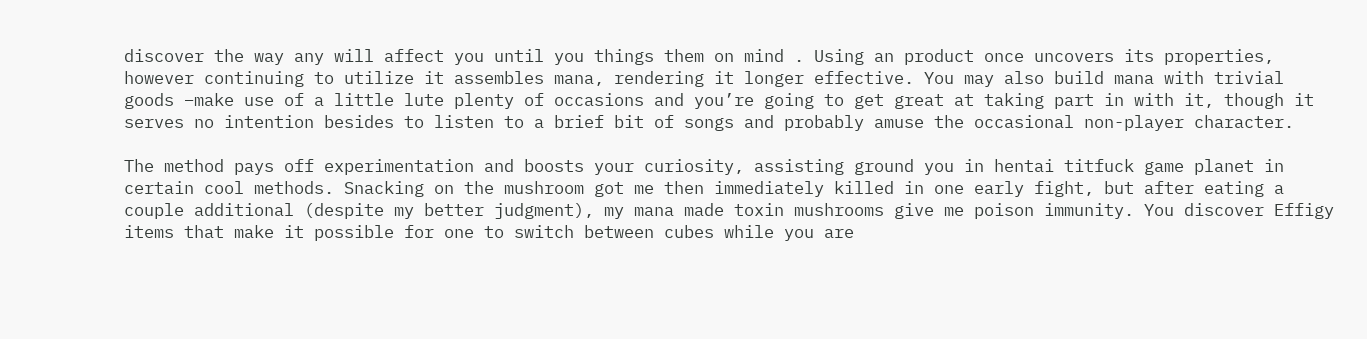discover the way any will affect you until you things them on mind . Using an product once uncovers its properties, however continuing to utilize it assembles mana, rendering it longer effective. You may also build mana with trivial goods –make use of a little lute plenty of occasions and you’re going to get great at taking part in with it, though it serves no intention besides to listen to a brief bit of songs and probably amuse the occasional non-player character.

The method pays off experimentation and boosts your curiosity, assisting ground you in hentai titfuck game planet in certain cool methods. Snacking on the mushroom got me then immediately killed in one early fight, but after eating a couple additional (despite my better judgment), my mana made toxin mushrooms give me poison immunity. You discover Effigy items that make it possible for one to switch between cubes while you are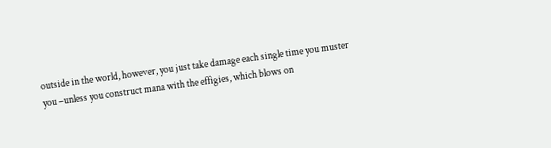outside in the world, however, you just take damage each single time you muster you –unless you construct mana with the effigies, which blows on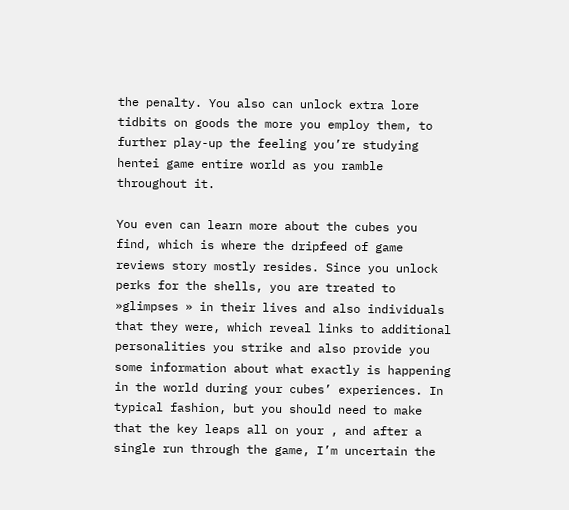the penalty. You also can unlock extra lore tidbits on goods the more you employ them, to further play-up the feeling you’re studying hentei game entire world as you ramble throughout it.

You even can learn more about the cubes you find, which is where the dripfeed of game reviews story mostly resides. Since you unlock perks for the shells, you are treated to »glimpses » in their lives and also individuals that they were, which reveal links to additional personalities you strike and also provide you some information about what exactly is happening in the world during your cubes’ experiences. In typical fashion, but you should need to make that the key leaps all on your , and after a single run through the game, I’m uncertain the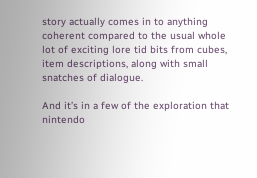story actually comes in to anything coherent compared to the usual whole lot of exciting lore tid bits from cubes, item descriptions, along with small snatches of dialogue.

And it’s in a few of the exploration that nintendo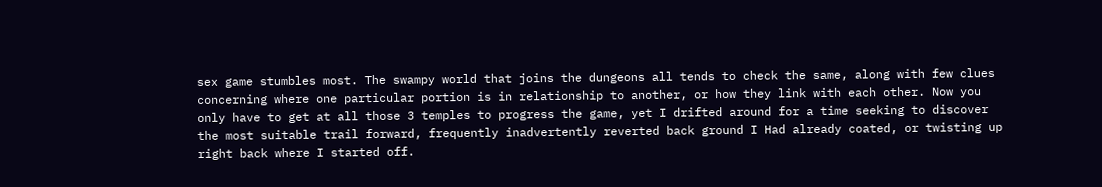sex game stumbles most. The swampy world that joins the dungeons all tends to check the same, along with few clues concerning where one particular portion is in relationship to another, or how they link with each other. Now you only have to get at all those 3 temples to progress the game, yet I drifted around for a time seeking to discover the most suitable trail forward, frequently inadvertently reverted back ground I Had already coated, or twisting up right back where I started off.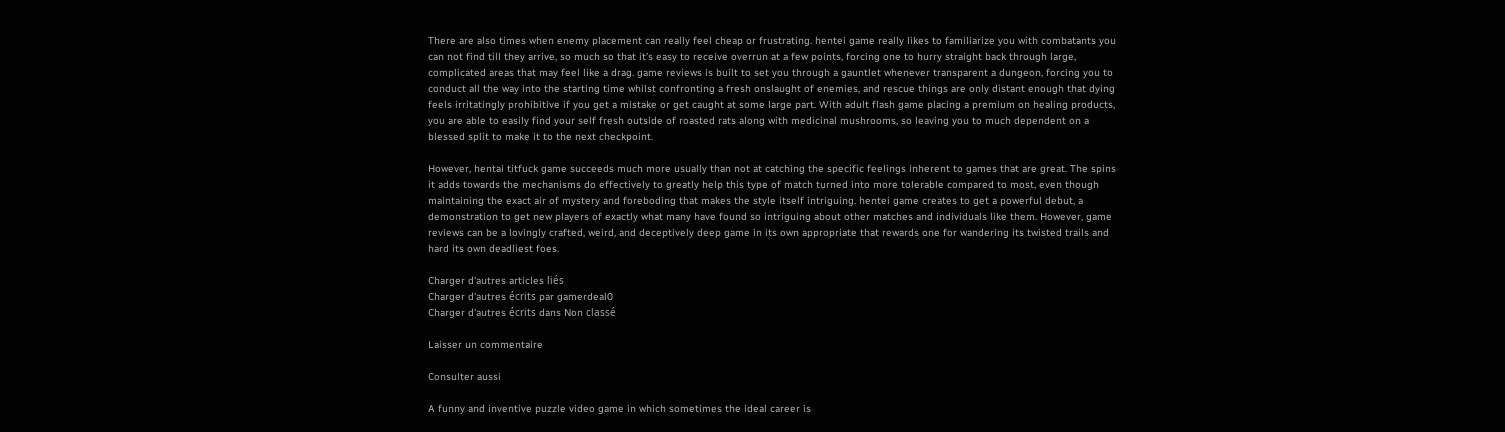There are also times when enemy placement can really feel cheap or frustrating. hentei game really likes to familiarize you with combatants you can not find till they arrive, so much so that it’s easy to receive overrun at a few points, forcing one to hurry straight back through large, complicated areas that may feel like a drag. game reviews is built to set you through a gauntlet whenever transparent a dungeon, forcing you to conduct all the way into the starting time whilst confronting a fresh onslaught of enemies, and rescue things are only distant enough that dying feels irritatingly prohibitive if you get a mistake or get caught at some large part. With adult flash game placing a premium on healing products, you are able to easily find your self fresh outside of roasted rats along with medicinal mushrooms, so leaving you to much dependent on a blessed split to make it to the next checkpoint.

However, hentai titfuck game succeeds much more usually than not at catching the specific feelings inherent to games that are great. The spins it adds towards the mechanisms do effectively to greatly help this type of match turned into more tolerable compared to most, even though maintaining the exact air of mystery and foreboding that makes the style itself intriguing. hentei game creates to get a powerful debut, a demonstration to get new players of exactly what many have found so intriguing about other matches and individuals like them. However, game reviews can be a lovingly crafted, weird, and deceptively deep game in its own appropriate that rewards one for wandering its twisted trails and hard its own deadliest foes.

Charger d'autres articles liés
Charger d'autres écrits par gamerdeal0
Charger d'autres écrits dans Non classé

Laisser un commentaire

Consulter aussi

A funny and inventive puzzle video game in which sometimes the ideal career is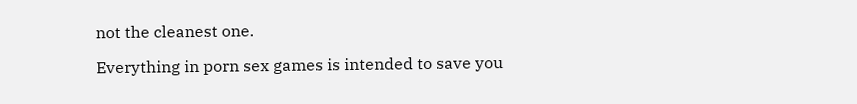not the cleanest one.

Everything in porn sex games is intended to save you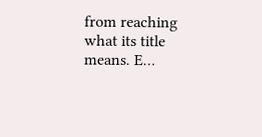from reaching what its title means. E…